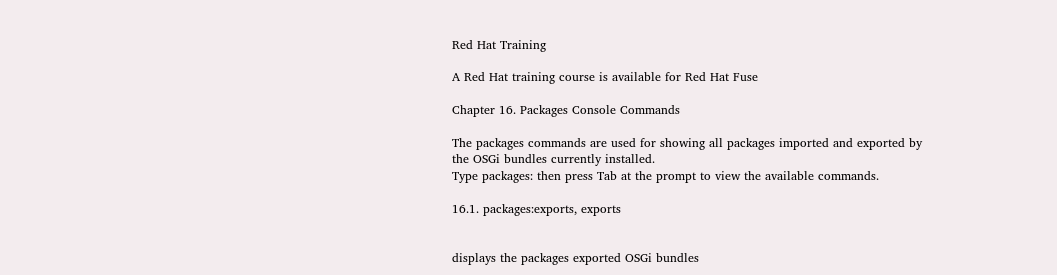Red Hat Training

A Red Hat training course is available for Red Hat Fuse

Chapter 16. Packages Console Commands

The packages commands are used for showing all packages imported and exported by the OSGi bundles currently installed.
Type packages: then press Tab at the prompt to view the available commands.

16.1. packages:exports, exports


displays the packages exported OSGi bundles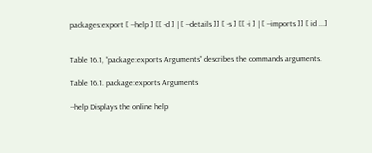packages:export [ --help ] [[ -d ] | [ --details ]] [ -s ] [[ -i ] | [ --imports ]] [ id ...]


Table 16.1, “package:exports Arguments” describes the commands arguments.

Table 16.1. package:exports Arguments

--help Displays the online help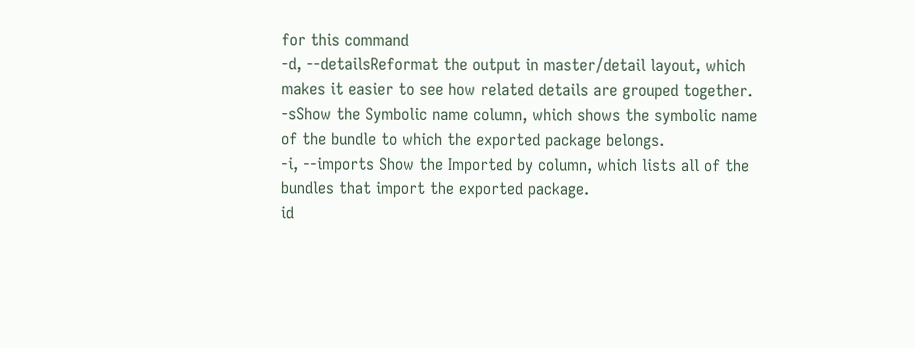for this command
-d, --detailsReformat the output in master/detail layout, which makes it easier to see how related details are grouped together.
-sShow the Symbolic name column, which shows the symbolic name of the bundle to which the exported package belongs.
-i, --imports Show the Imported by column, which lists all of the bundles that import the exported package.
id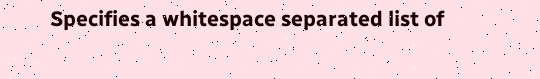Specifies a whitespace separated list of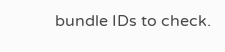bundle IDs to check.